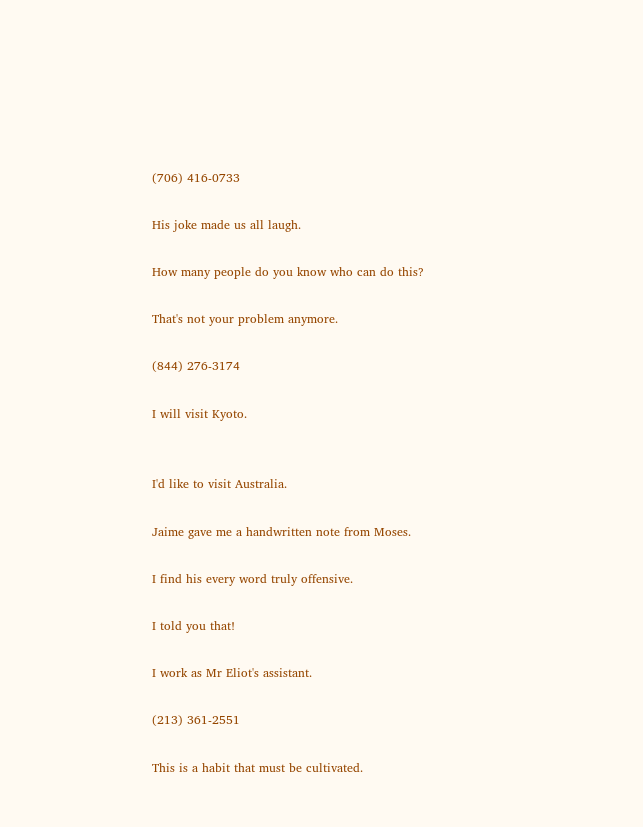(706) 416-0733

His joke made us all laugh.

How many people do you know who can do this?

That's not your problem anymore.

(844) 276-3174

I will visit Kyoto.


I'd like to visit Australia.

Jaime gave me a handwritten note from Moses.

I find his every word truly offensive.

I told you that!

I work as Mr Eliot's assistant.

(213) 361-2551

This is a habit that must be cultivated.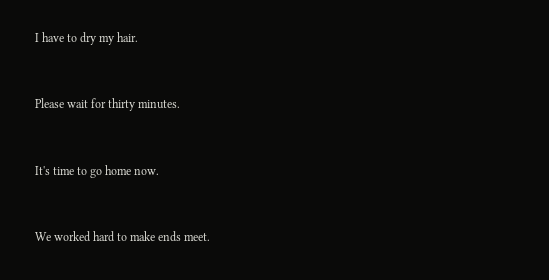I have to dry my hair.


Please wait for thirty minutes.


It's time to go home now.


We worked hard to make ends meet.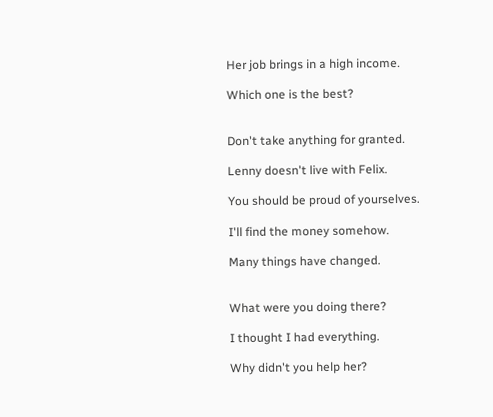Her job brings in a high income.

Which one is the best?


Don't take anything for granted.

Lenny doesn't live with Felix.

You should be proud of yourselves.

I'll find the money somehow.

Many things have changed.


What were you doing there?

I thought I had everything.

Why didn't you help her?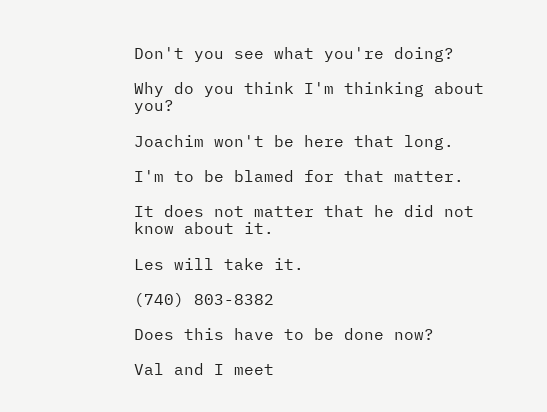Don't you see what you're doing?

Why do you think I'm thinking about you?

Joachim won't be here that long.

I'm to be blamed for that matter.

It does not matter that he did not know about it.

Les will take it.

(740) 803-8382

Does this have to be done now?

Val and I meet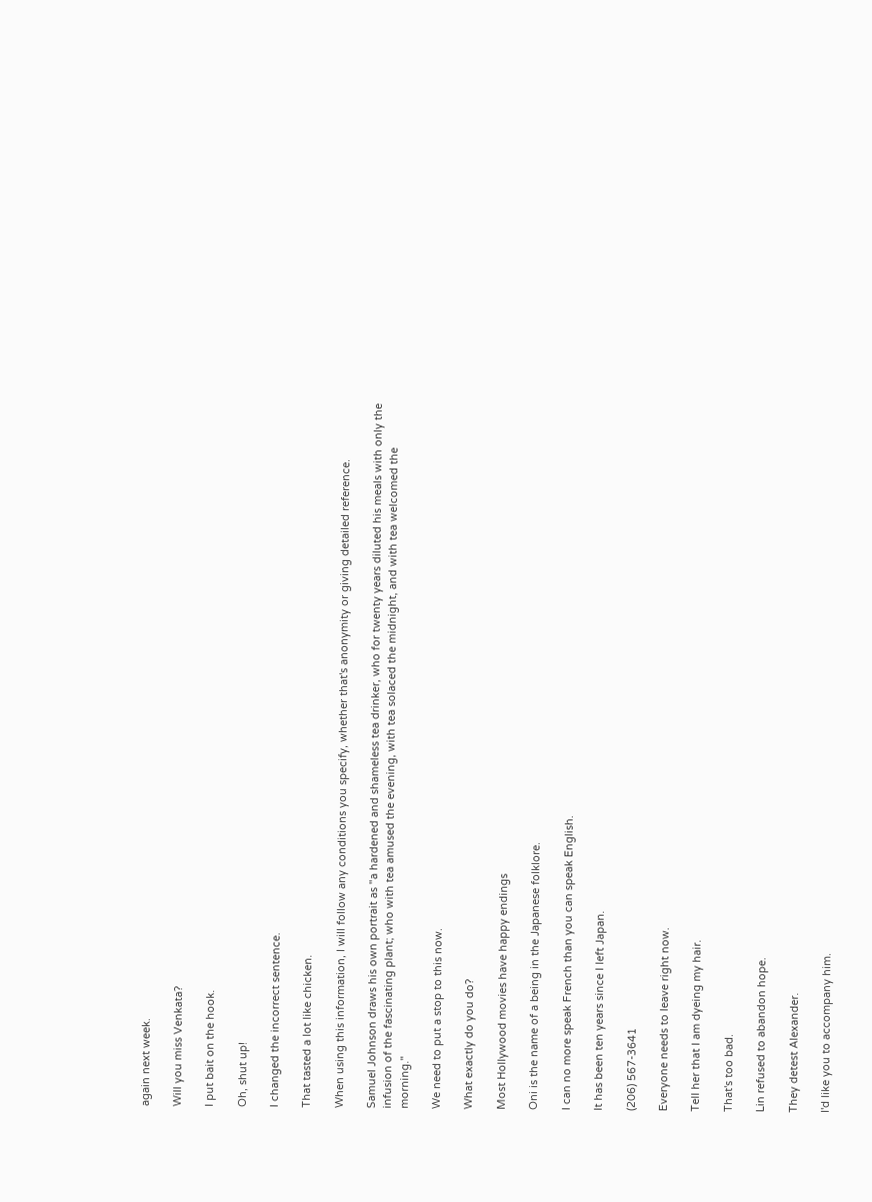again next week.

Will you miss Venkata?

I put bait on the hook.

Oh, shut up!

I changed the incorrect sentence.

That tasted a lot like chicken.

When using this information, I will follow any conditions you specify, whether that's anonymity or giving detailed reference.

Samuel Johnson draws his own portrait as "a hardened and shameless tea drinker, who for twenty years diluted his meals with only the infusion of the fascinating plant; who with tea amused the evening, with tea solaced the midnight, and with tea welcomed the morning."

We need to put a stop to this now.

What exactly do you do?

Most Hollywood movies have happy endings

Oni is the name of a being in the Japanese folklore.

I can no more speak French than you can speak English.

It has been ten years since I left Japan.

(206) 567-3641

Everyone needs to leave right now.

Tell her that I am dyeing my hair.

That's too bad.

Lin refused to abandon hope.

They detest Alexander.

I'd like you to accompany him.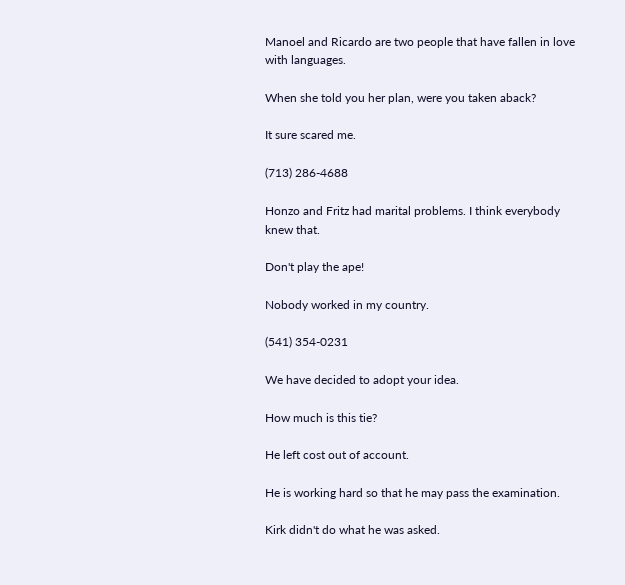Manoel and Ricardo are two people that have fallen in love with languages.

When she told you her plan, were you taken aback?

It sure scared me.

(713) 286-4688

Honzo and Fritz had marital problems. I think everybody knew that.

Don't play the ape!

Nobody worked in my country.

(541) 354-0231

We have decided to adopt your idea.

How much is this tie?

He left cost out of account.

He is working hard so that he may pass the examination.

Kirk didn't do what he was asked.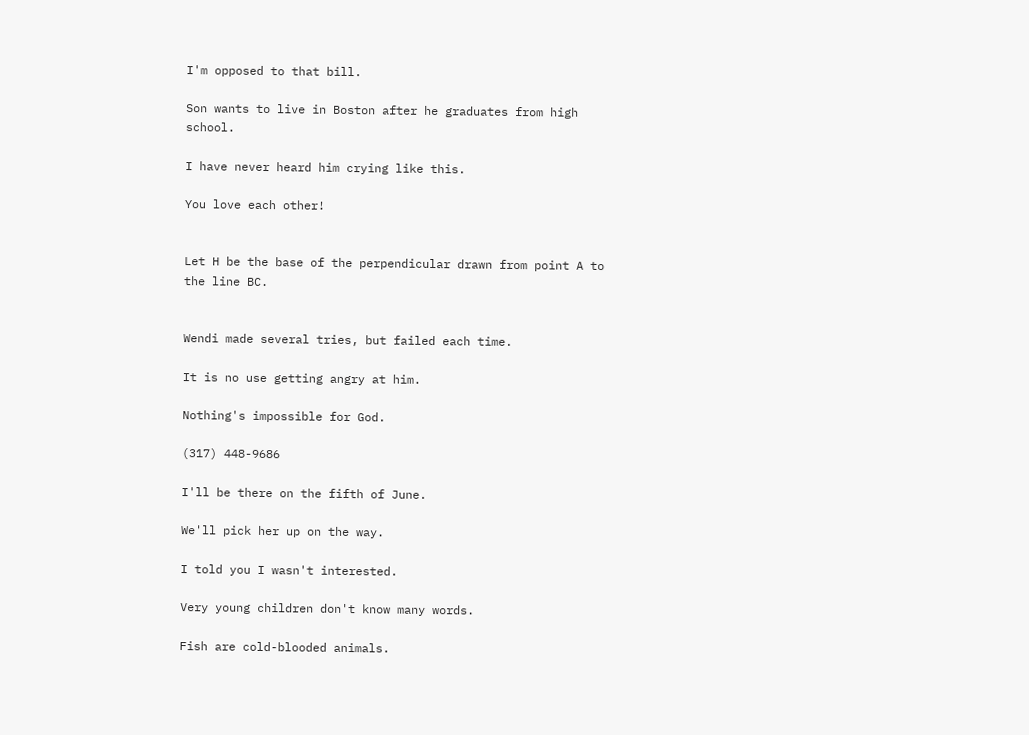I'm opposed to that bill.

Son wants to live in Boston after he graduates from high school.

I have never heard him crying like this.

You love each other!


Let H be the base of the perpendicular drawn from point A to the line BC.


Wendi made several tries, but failed each time.

It is no use getting angry at him.

Nothing's impossible for God.

(317) 448-9686

I'll be there on the fifth of June.

We'll pick her up on the way.

I told you I wasn't interested.

Very young children don't know many words.

Fish are cold-blooded animals.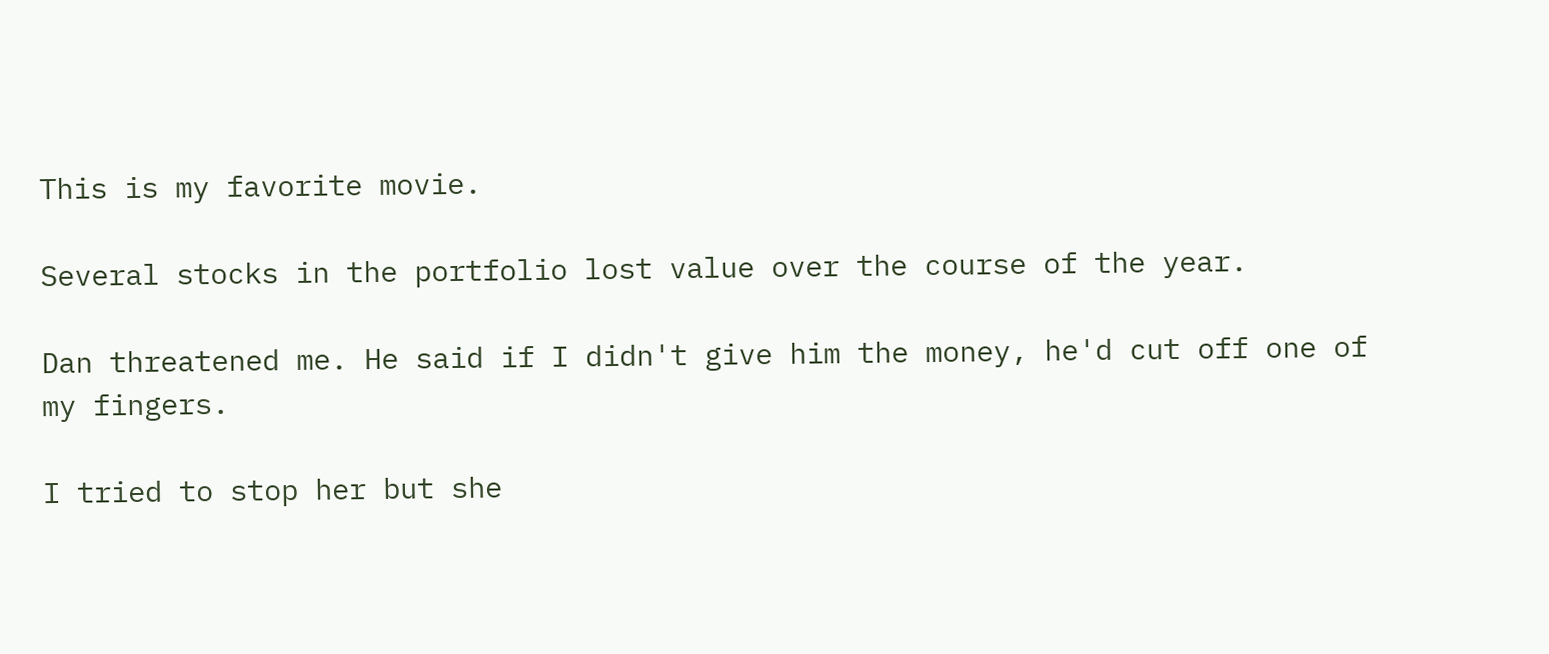This is my favorite movie.

Several stocks in the portfolio lost value over the course of the year.

Dan threatened me. He said if I didn't give him the money, he'd cut off one of my fingers.

I tried to stop her but she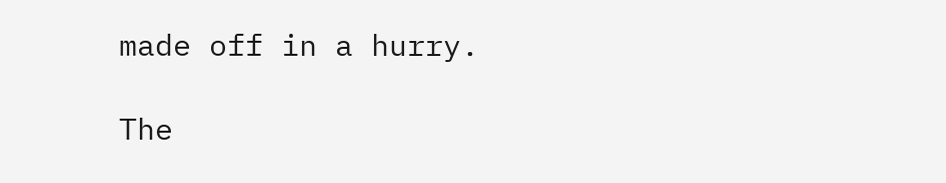made off in a hurry.

The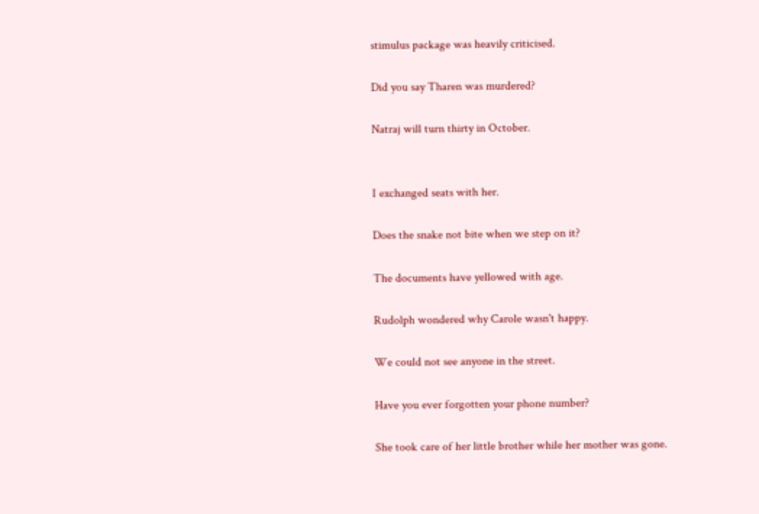stimulus package was heavily criticised.

Did you say Tharen was murdered?

Natraj will turn thirty in October.


I exchanged seats with her.

Does the snake not bite when we step on it?

The documents have yellowed with age.

Rudolph wondered why Carole wasn't happy.

We could not see anyone in the street.

Have you ever forgotten your phone number?

She took care of her little brother while her mother was gone.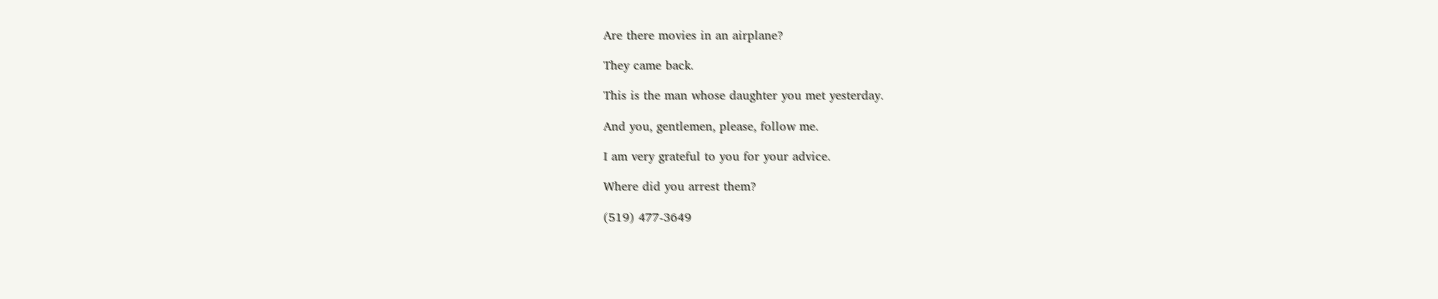Are there movies in an airplane?

They came back.

This is the man whose daughter you met yesterday.

And you, gentlemen, please, follow me.

I am very grateful to you for your advice.

Where did you arrest them?

(519) 477-3649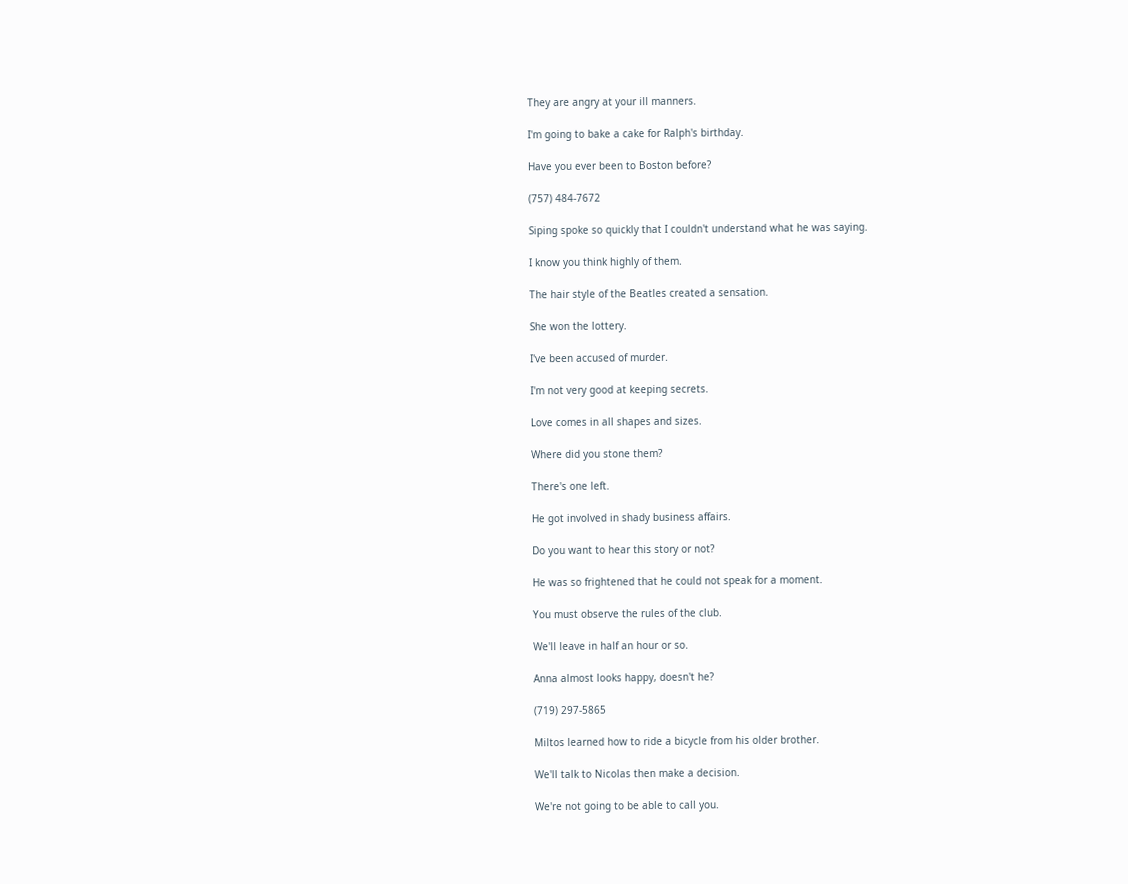They are angry at your ill manners.

I'm going to bake a cake for Ralph's birthday.

Have you ever been to Boston before?

(757) 484-7672

Siping spoke so quickly that I couldn't understand what he was saying.

I know you think highly of them.

The hair style of the Beatles created a sensation.

She won the lottery.

I've been accused of murder.

I'm not very good at keeping secrets.

Love comes in all shapes and sizes.

Where did you stone them?

There's one left.

He got involved in shady business affairs.

Do you want to hear this story or not?

He was so frightened that he could not speak for a moment.

You must observe the rules of the club.

We'll leave in half an hour or so.

Anna almost looks happy, doesn't he?

(719) 297-5865

Miltos learned how to ride a bicycle from his older brother.

We'll talk to Nicolas then make a decision.

We're not going to be able to call you.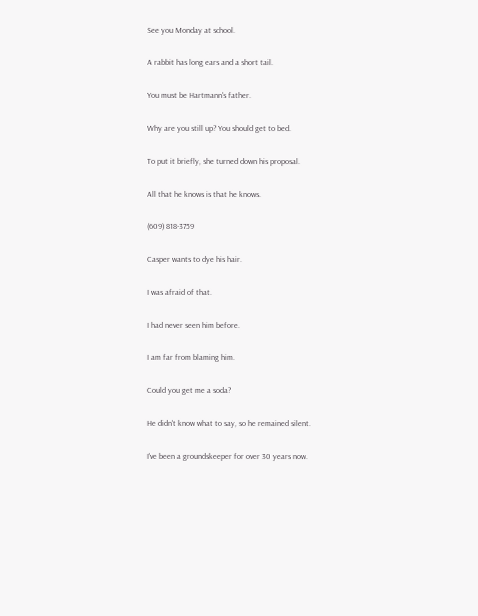See you Monday at school.

A rabbit has long ears and a short tail.

You must be Hartmann's father.

Why are you still up? You should get to bed.

To put it briefly, she turned down his proposal.

All that he knows is that he knows.

(609) 818-3759

Casper wants to dye his hair.

I was afraid of that.

I had never seen him before.

I am far from blaming him.

Could you get me a soda?

He didn't know what to say, so he remained silent.

I've been a groundskeeper for over 30 years now.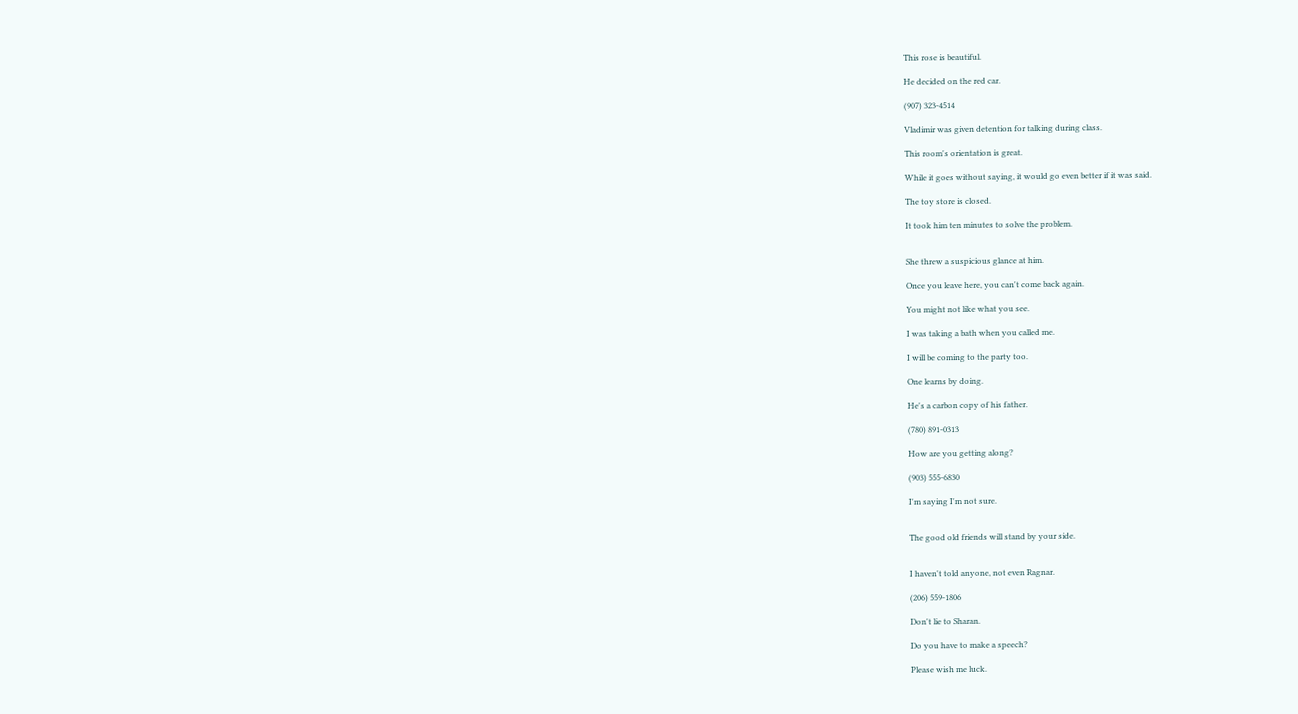This rose is beautiful.

He decided on the red car.

(907) 323-4514

Vladimir was given detention for talking during class.

This room's orientation is great.

While it goes without saying, it would go even better if it was said.

The toy store is closed.

It took him ten minutes to solve the problem.


She threw a suspicious glance at him.

Once you leave here, you can't come back again.

You might not like what you see.

I was taking a bath when you called me.

I will be coming to the party too.

One learns by doing.

He's a carbon copy of his father.

(780) 891-0313

How are you getting along?

(903) 555-6830

I'm saying I'm not sure.


The good old friends will stand by your side.


I haven't told anyone, not even Ragnar.

(206) 559-1806

Don't lie to Sharan.

Do you have to make a speech?

Please wish me luck.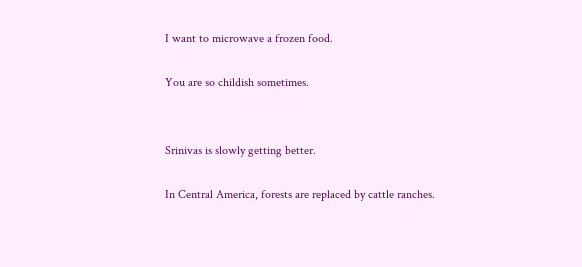I want to microwave a frozen food.

You are so childish sometimes.


Srinivas is slowly getting better.

In Central America, forests are replaced by cattle ranches.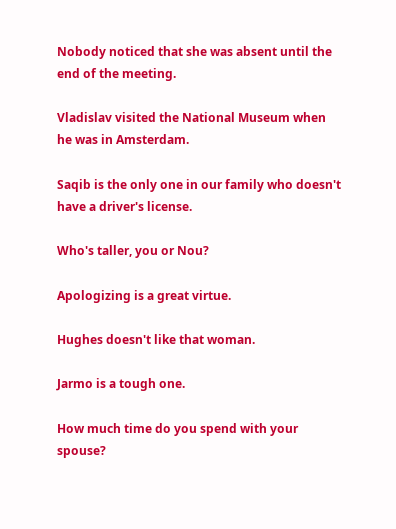Nobody noticed that she was absent until the end of the meeting.

Vladislav visited the National Museum when he was in Amsterdam.

Saqib is the only one in our family who doesn't have a driver's license.

Who's taller, you or Nou?

Apologizing is a great virtue.

Hughes doesn't like that woman.

Jarmo is a tough one.

How much time do you spend with your spouse?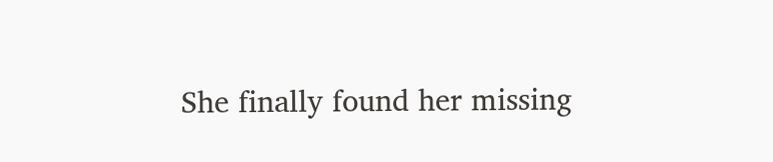She finally found her missing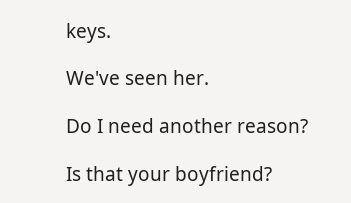keys.

We've seen her.

Do I need another reason?

Is that your boyfriend?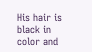His hair is black in color and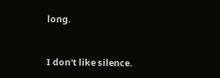long.


I don't like silence.